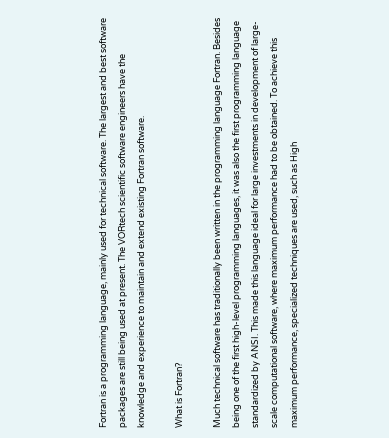Fortran is a programming language, mainly used for technical software. The largest and best software packages are still being used at present. The VORtech scientific software engineers have the knowledge and experience to maintain and extend existing Fortran software.

What is Fortran?

Much technical software has traditionally been written in the programming language Fortran. Besides being one of the first high-level programming languages, it was also the first programming language standardized by ANSI. This made this language ideal for large investments in development of large-scale computational software, where maximum performance had to be obtained. To achieve this maximum performance, specialized techniques are used, such as High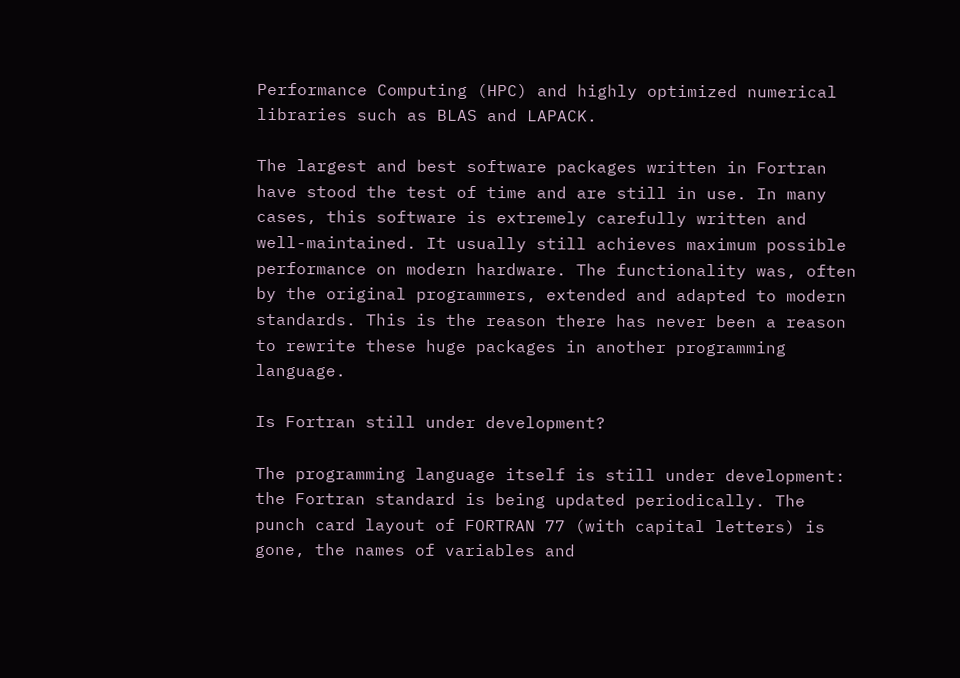Performance Computing (HPC) and highly optimized numerical libraries such as BLAS and LAPACK.

The largest and best software packages written in Fortran have stood the test of time and are still in use. In many cases, this software is extremely carefully written and well-maintained. It usually still achieves maximum possible performance on modern hardware. The functionality was, often by the original programmers, extended and adapted to modern standards. This is the reason there has never been a reason to rewrite these huge packages in another programming language.

Is Fortran still under development?

The programming language itself is still under development: the Fortran standard is being updated periodically. The punch card layout of FORTRAN 77 (with capital letters) is gone, the names of variables and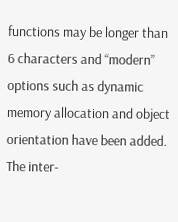functions may be longer than 6 characters and “modern” options such as dynamic memory allocation and object orientation have been added. The inter-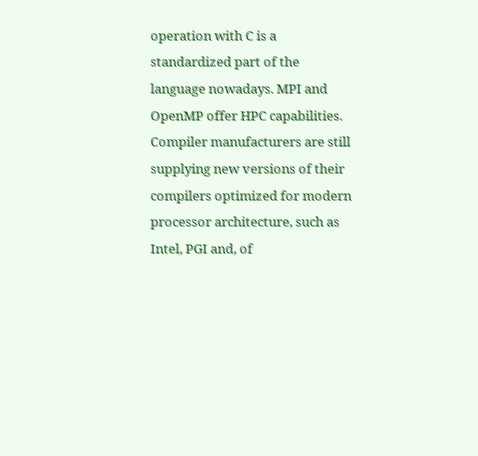operation with C is a standardized part of the language nowadays. MPI and OpenMP offer HPC capabilities. Compiler manufacturers are still supplying new versions of their compilers optimized for modern processor architecture, such as Intel, PGI and, of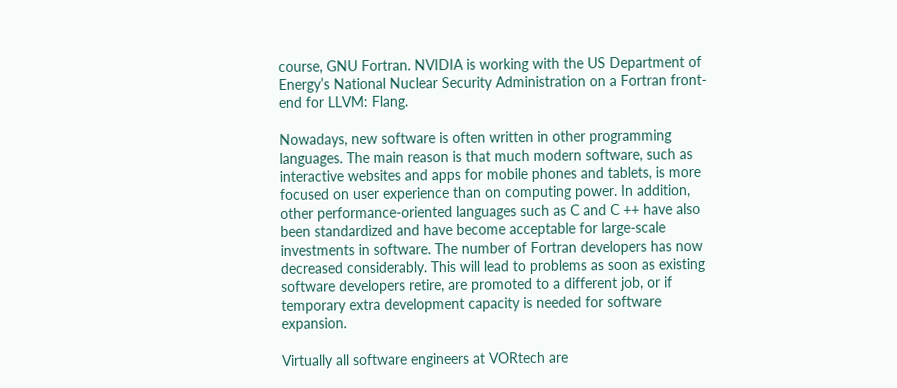course, GNU Fortran. NVIDIA is working with the US Department of Energy’s National Nuclear Security Administration on a Fortran front-end for LLVM: Flang.

Nowadays, new software is often written in other programming languages. The main reason is that much modern software, such as interactive websites and apps for mobile phones and tablets, is more focused on user experience than on computing power. In addition, other performance-oriented languages such as C and C ++ have also been standardized and have become acceptable for large-scale investments in software. The number of Fortran developers has now decreased considerably. This will lead to problems as soon as existing software developers retire, are promoted to a different job, or if temporary extra development capacity is needed for software expansion.

Virtually all software engineers at VORtech are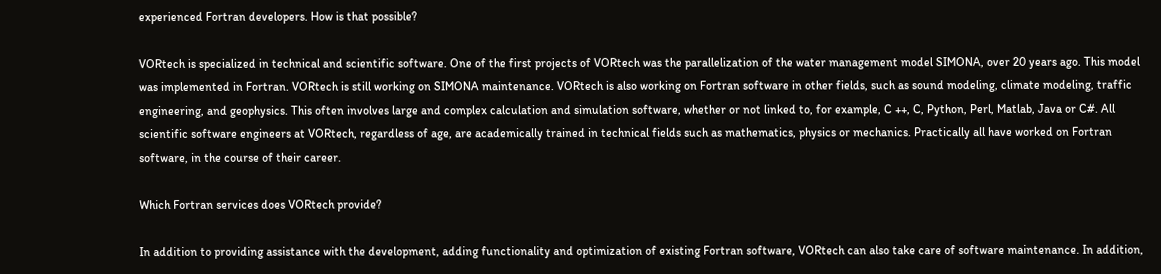experienced Fortran developers. How is that possible?

VORtech is specialized in technical and scientific software. One of the first projects of VORtech was the parallelization of the water management model SIMONA, over 20 years ago. This model was implemented in Fortran. VORtech is still working on SIMONA maintenance. VORtech is also working on Fortran software in other fields, such as sound modeling, climate modeling, traffic engineering, and geophysics. This often involves large and complex calculation and simulation software, whether or not linked to, for example, C ++, C, Python, Perl, Matlab, Java or C#. All scientific software engineers at VORtech, regardless of age, are academically trained in technical fields such as mathematics, physics or mechanics. Practically all have worked on Fortran software, in the course of their career.

Which Fortran services does VORtech provide?

In addition to providing assistance with the development, adding functionality and optimization of existing Fortran software, VORtech can also take care of software maintenance. In addition,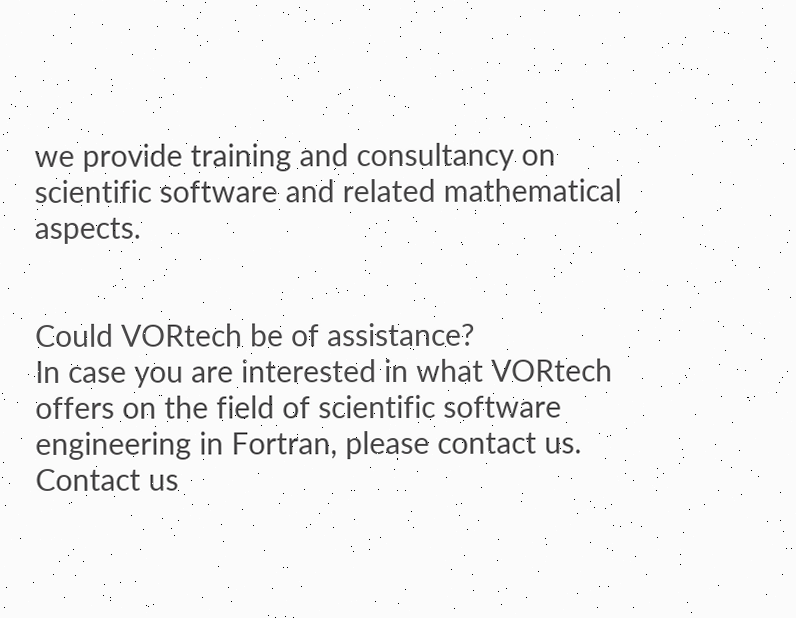we provide training and consultancy on scientific software and related mathematical aspects.


Could VORtech be of assistance?
In case you are interested in what VORtech offers on the field of scientific software engineering in Fortran, please contact us.
Contact us